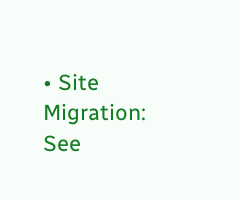• Site Migration: See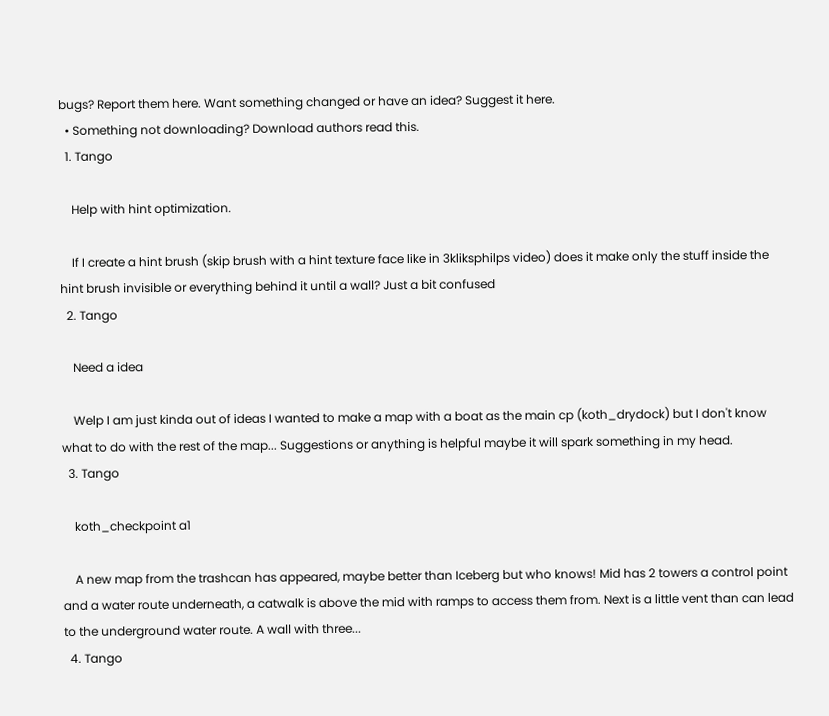bugs? Report them here. Want something changed or have an idea? Suggest it here.
  • Something not downloading? Download authors read this.
  1. Tango

    Help with hint optimization.

    If I create a hint brush (skip brush with a hint texture face like in 3kliksphilps video) does it make only the stuff inside the hint brush invisible or everything behind it until a wall? Just a bit confused
  2. Tango

    Need a idea

    Welp I am just kinda out of ideas I wanted to make a map with a boat as the main cp (koth_drydock) but I don't know what to do with the rest of the map... Suggestions or anything is helpful maybe it will spark something in my head.
  3. Tango

    koth_checkpoint a1

    A new map from the trashcan has appeared, maybe better than Iceberg but who knows! Mid has 2 towers a control point and a water route underneath, a catwalk is above the mid with ramps to access them from. Next is a little vent than can lead to the underground water route. A wall with three...
  4. Tango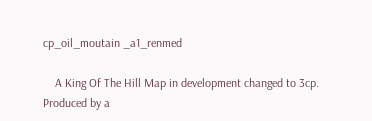cp_oil_moutain _a1_renmed

    A King Of The Hill Map in development changed to 3cp. Produced by a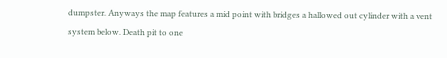dumpster. Anyways the map features a mid point with bridges a hallowed out cylinder with a vent system below. Death pit to one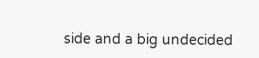side and a big undecided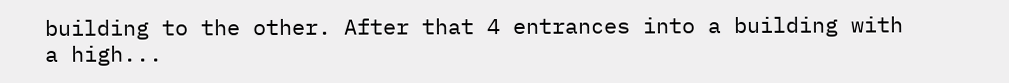building to the other. After that 4 entrances into a building with a high...